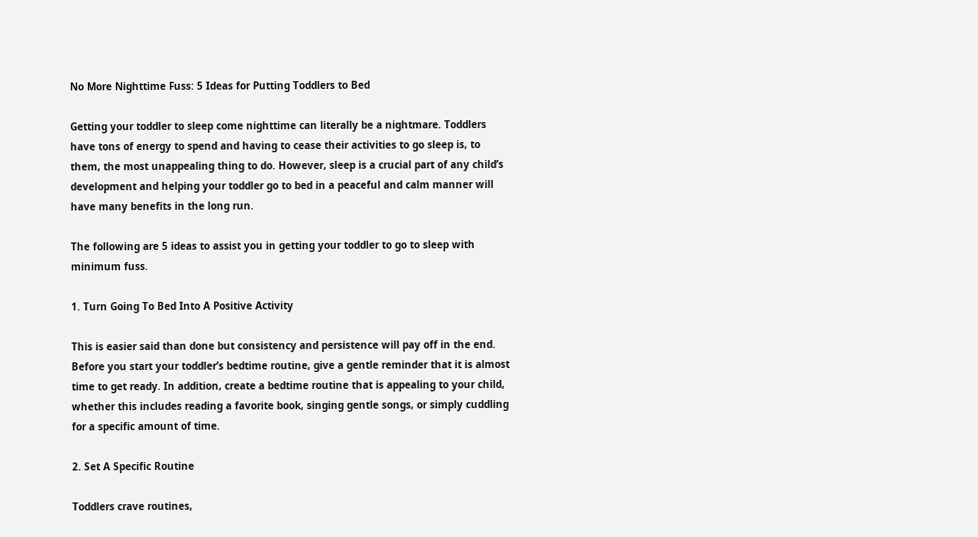No More Nighttime Fuss: 5 Ideas for Putting Toddlers to Bed

Getting your toddler to sleep come nighttime can literally be a nightmare. Toddlers have tons of energy to spend and having to cease their activities to go sleep is, to them, the most unappealing thing to do. However, sleep is a crucial part of any child’s development and helping your toddler go to bed in a peaceful and calm manner will have many benefits in the long run.

The following are 5 ideas to assist you in getting your toddler to go to sleep with minimum fuss.

1. Turn Going To Bed Into A Positive Activity

This is easier said than done but consistency and persistence will pay off in the end. Before you start your toddler’s bedtime routine, give a gentle reminder that it is almost time to get ready. In addition, create a bedtime routine that is appealing to your child, whether this includes reading a favorite book, singing gentle songs, or simply cuddling for a specific amount of time.

2. Set A Specific Routine

Toddlers crave routines,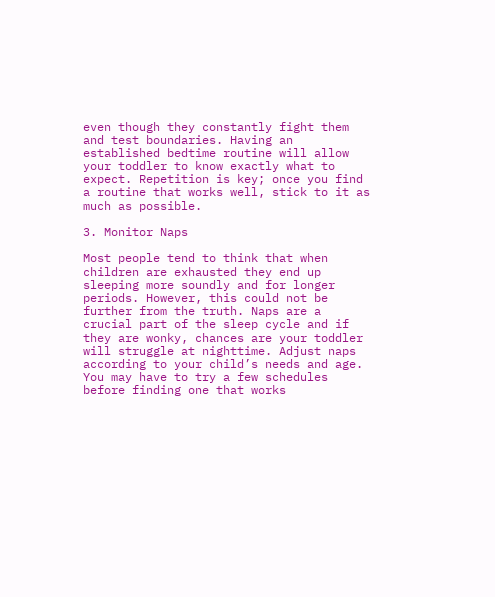even though they constantly fight them and test boundaries. Having an established bedtime routine will allow your toddler to know exactly what to expect. Repetition is key; once you find a routine that works well, stick to it as much as possible.

3. Monitor Naps

Most people tend to think that when children are exhausted they end up sleeping more soundly and for longer periods. However, this could not be further from the truth. Naps are a crucial part of the sleep cycle and if they are wonky, chances are your toddler will struggle at nighttime. Adjust naps according to your child’s needs and age. You may have to try a few schedules before finding one that works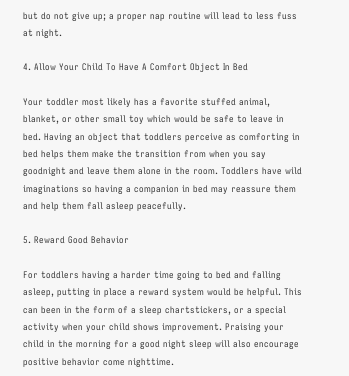but do not give up; a proper nap routine will lead to less fuss at night.

4. Allow Your Child To Have A Comfort Object In Bed

Your toddler most likely has a favorite stuffed animal, blanket, or other small toy which would be safe to leave in bed. Having an object that toddlers perceive as comforting in bed helps them make the transition from when you say goodnight and leave them alone in the room. Toddlers have wild imaginations so having a companion in bed may reassure them and help them fall asleep peacefully.

5. Reward Good Behavior

For toddlers having a harder time going to bed and falling asleep, putting in place a reward system would be helpful. This can been in the form of a sleep chartstickers, or a special activity when your child shows improvement. Praising your child in the morning for a good night sleep will also encourage positive behavior come nighttime.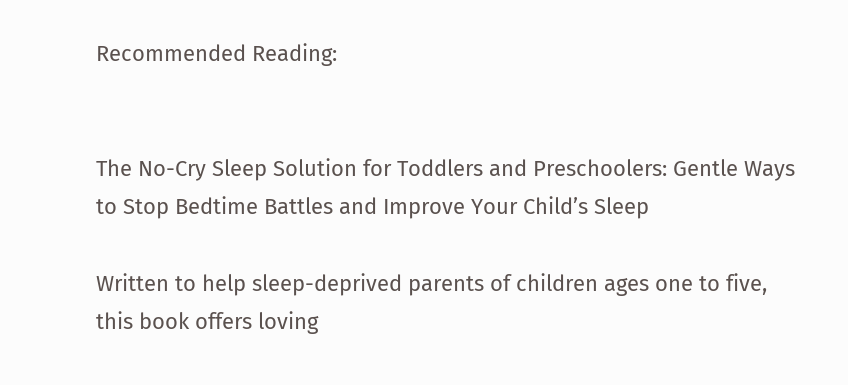Recommended Reading:


The No-Cry Sleep Solution for Toddlers and Preschoolers: Gentle Ways to Stop Bedtime Battles and Improve Your Child’s Sleep

Written to help sleep-deprived parents of children ages one to five, this book offers loving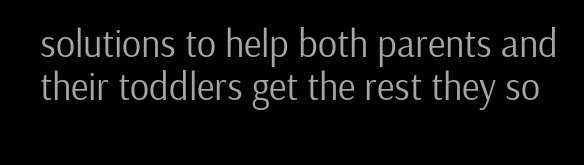solutions to help both parents and their toddlers get the rest they so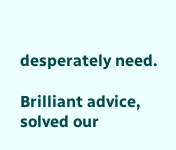desperately need.

Brilliant advice, solved our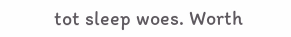tot sleep woes. Worth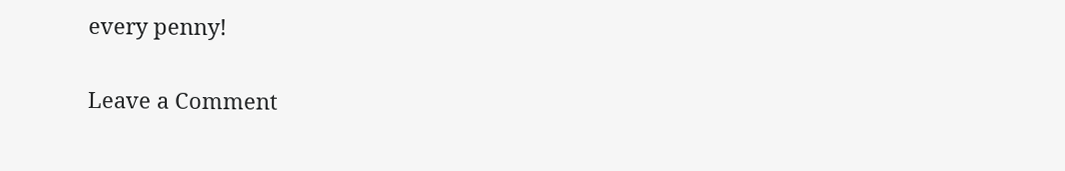every penny!

Leave a Comment